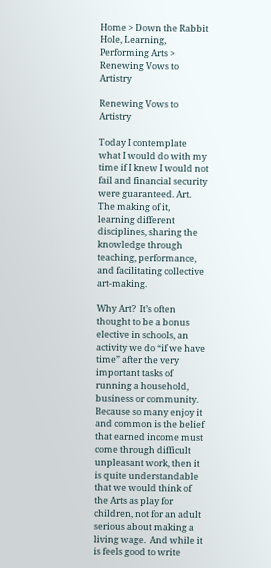Home > Down the Rabbit Hole, Learning, Performing Arts > Renewing Vows to Artistry

Renewing Vows to Artistry

Today I contemplate what I would do with my time if I knew I would not fail and financial security were guaranteed. Art. The making of it, learning different disciplines, sharing the knowledge through teaching, performance, and facilitating collective art-making.

Why Art?  It’s often thought to be a bonus elective in schools, an activity we do “if we have time” after the very important tasks of running a household, business or community.  Because so many enjoy it and common is the belief that earned income must come through difficult unpleasant work, then it is quite understandable that we would think of the Arts as play for children, not for an adult serious about making a living wage.  And while it is feels good to write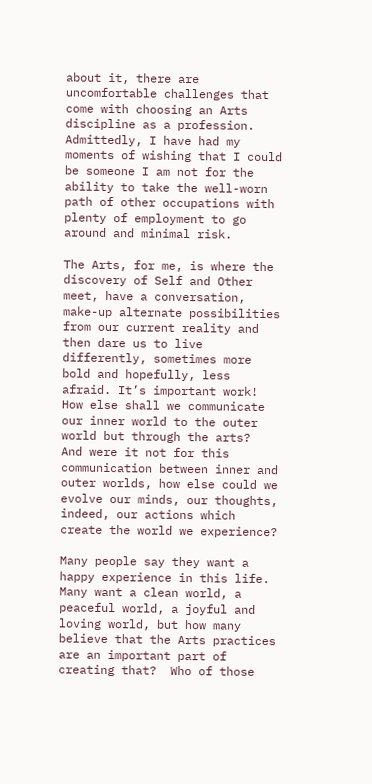about it, there are uncomfortable challenges that come with choosing an Arts discipline as a profession.  Admittedly, I have had my moments of wishing that I could be someone I am not for the ability to take the well-worn path of other occupations with plenty of employment to go around and minimal risk.

The Arts, for me, is where the discovery of Self and Other meet, have a conversation, make-up alternate possibilities from our current reality and then dare us to live differently, sometimes more bold and hopefully, less afraid. It’s important work!  How else shall we communicate our inner world to the outer world but through the arts?  And were it not for this communication between inner and outer worlds, how else could we evolve our minds, our thoughts, indeed, our actions which create the world we experience?

Many people say they want a happy experience in this life.  Many want a clean world, a peaceful world, a joyful and loving world, but how many believe that the Arts practices are an important part of creating that?  Who of those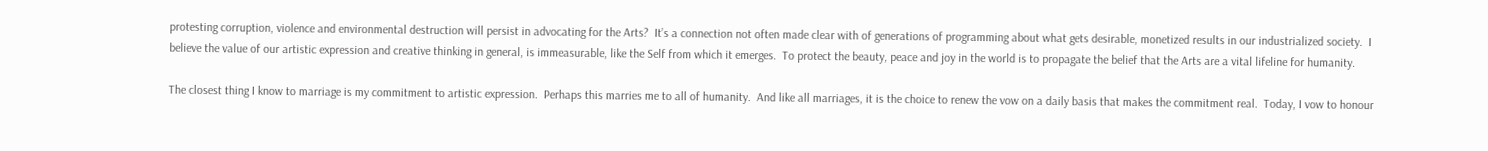protesting corruption, violence and environmental destruction will persist in advocating for the Arts?  It’s a connection not often made clear with of generations of programming about what gets desirable, monetized results in our industrialized society.  I believe the value of our artistic expression and creative thinking in general, is immeasurable, like the Self from which it emerges.  To protect the beauty, peace and joy in the world is to propagate the belief that the Arts are a vital lifeline for humanity.

The closest thing I know to marriage is my commitment to artistic expression.  Perhaps this marries me to all of humanity.  And like all marriages, it is the choice to renew the vow on a daily basis that makes the commitment real.  Today, I vow to honour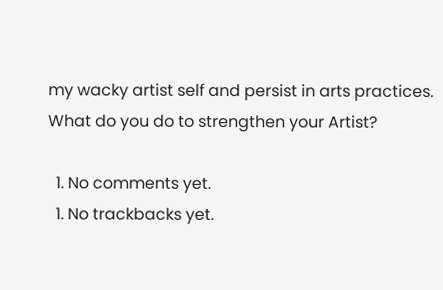my wacky artist self and persist in arts practices.  What do you do to strengthen your Artist?

  1. No comments yet.
  1. No trackbacks yet.